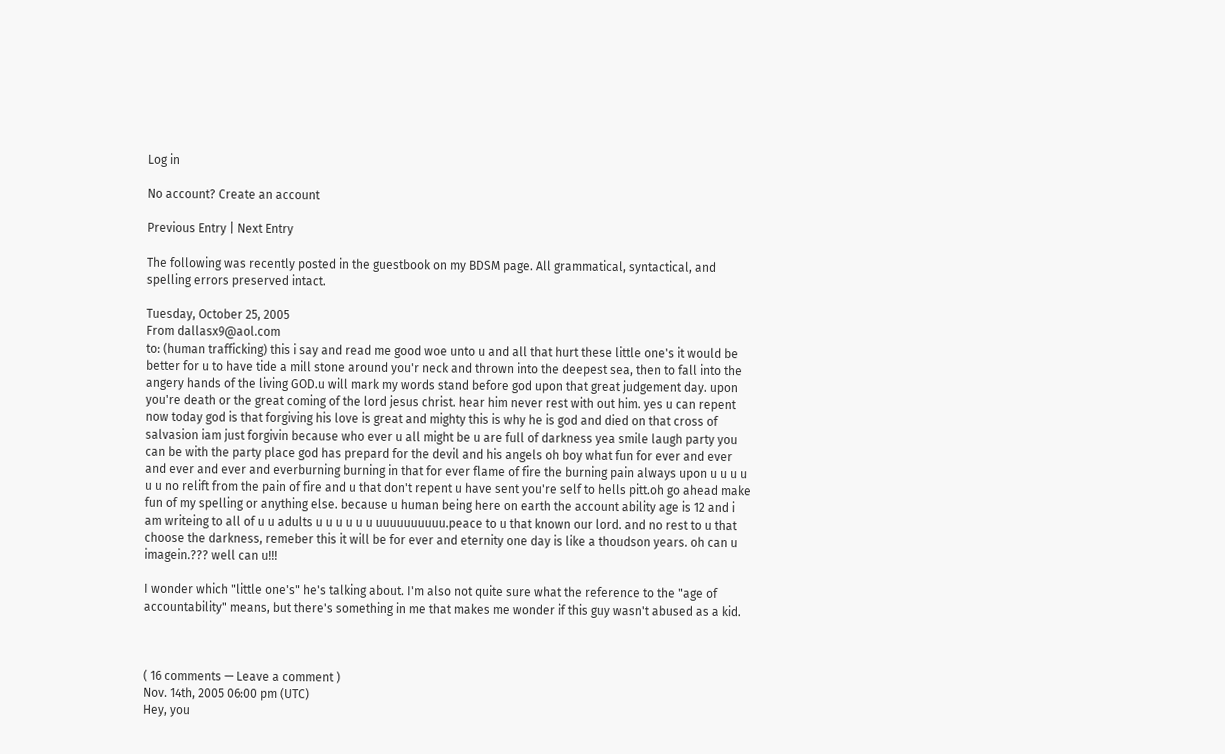Log in

No account? Create an account

Previous Entry | Next Entry

The following was recently posted in the guestbook on my BDSM page. All grammatical, syntactical, and spelling errors preserved intact.

Tuesday, October 25, 2005
From dallasx9@aol.com
to: (human trafficking) this i say and read me good woe unto u and all that hurt these little one's it would be better for u to have tide a mill stone around you'r neck and thrown into the deepest sea, then to fall into the angery hands of the living GOD.u will mark my words stand before god upon that great judgement day. upon you're death or the great coming of the lord jesus christ. hear him never rest with out him. yes u can repent now today god is that forgiving his love is great and mighty this is why he is god and died on that cross of salvasion iam just forgivin because who ever u all might be u are full of darkness yea smile laugh party you can be with the party place god has prepard for the devil and his angels oh boy what fun for ever and ever and ever and ever and everburning burning in that for ever flame of fire the burning pain always upon u u u u u u no relift from the pain of fire and u that don't repent u have sent you're self to hells pitt.oh go ahead make fun of my spelling or anything else. because u human being here on earth the account ability age is 12 and i am writeing to all of u u adults u u u u u u uuuuuuuuuu.peace to u that known our lord. and no rest to u that choose the darkness, remeber this it will be for ever and eternity one day is like a thoudson years. oh can u imagein.??? well can u!!!

I wonder which "little one's" he's talking about. I'm also not quite sure what the reference to the "age of accountability" means, but there's something in me that makes me wonder if this guy wasn't abused as a kid.



( 16 comments — Leave a comment )
Nov. 14th, 2005 06:00 pm (UTC)
Hey, you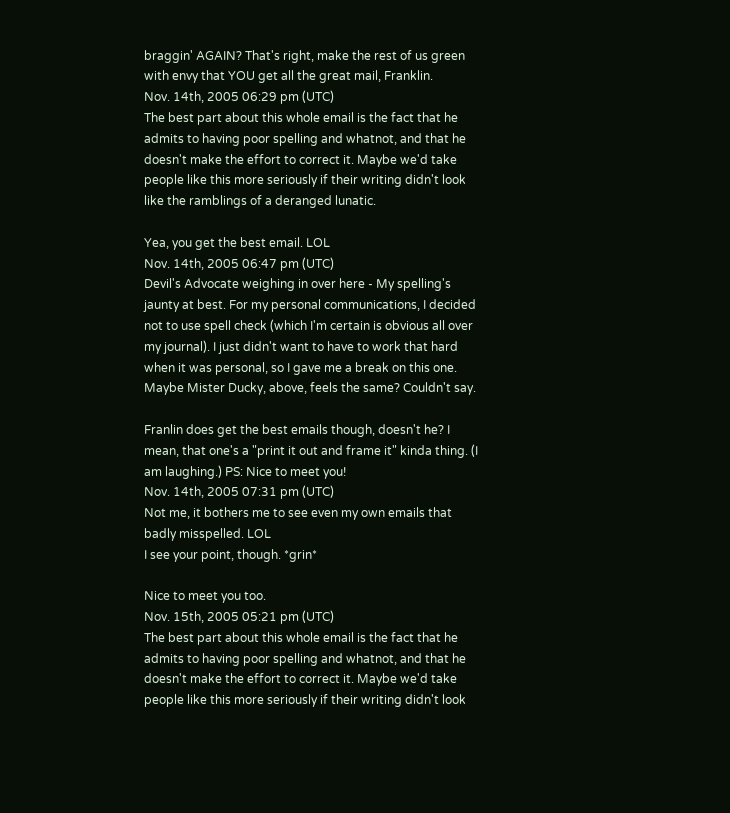braggin' AGAIN? That's right, make the rest of us green with envy that YOU get all the great mail, Franklin.
Nov. 14th, 2005 06:29 pm (UTC)
The best part about this whole email is the fact that he admits to having poor spelling and whatnot, and that he doesn't make the effort to correct it. Maybe we'd take people like this more seriously if their writing didn't look like the ramblings of a deranged lunatic.

Yea, you get the best email. LOL
Nov. 14th, 2005 06:47 pm (UTC)
Devil's Advocate weighing in over here - My spelling's jaunty at best. For my personal communications, I decided not to use spell check (which I'm certain is obvious all over my journal). I just didn't want to have to work that hard when it was personal, so I gave me a break on this one. Maybe Mister Ducky, above, feels the same? Couldn't say.

Franlin does get the best emails though, doesn't he? I mean, that one's a "print it out and frame it" kinda thing. (I am laughing.) PS: Nice to meet you!
Nov. 14th, 2005 07:31 pm (UTC)
Not me, it bothers me to see even my own emails that badly misspelled. LOL
I see your point, though. *grin*

Nice to meet you too.
Nov. 15th, 2005 05:21 pm (UTC)
The best part about this whole email is the fact that he admits to having poor spelling and whatnot, and that he doesn't make the effort to correct it. Maybe we'd take people like this more seriously if their writing didn't look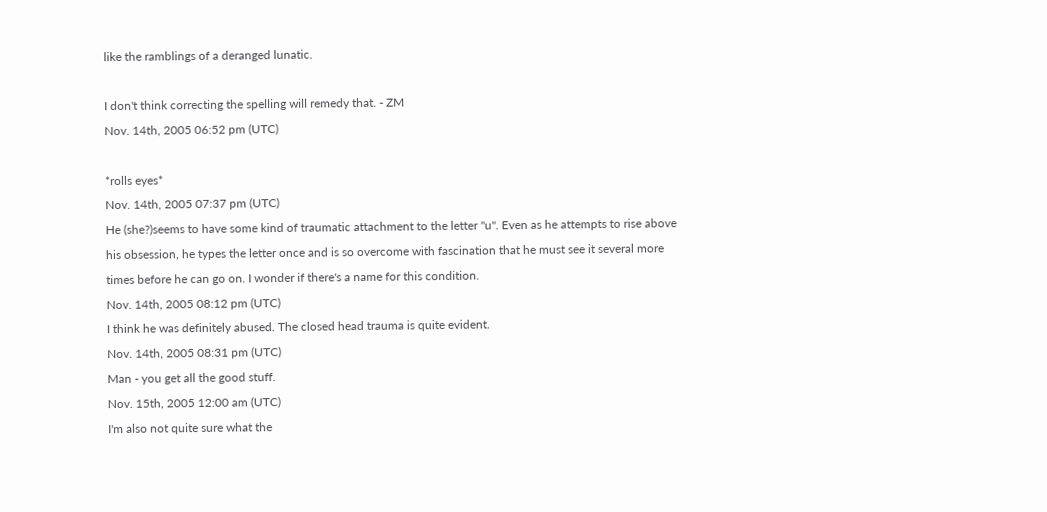like the ramblings of a deranged lunatic.

I don't think correcting the spelling will remedy that. - ZM
Nov. 14th, 2005 06:52 pm (UTC)

*rolls eyes*
Nov. 14th, 2005 07:37 pm (UTC)
He (she?)seems to have some kind of traumatic attachment to the letter "u". Even as he attempts to rise above his obsession, he types the letter once and is so overcome with fascination that he must see it several more times before he can go on. I wonder if there's a name for this condition.
Nov. 14th, 2005 08:12 pm (UTC)
I think he was definitely abused. The closed head trauma is quite evident.
Nov. 14th, 2005 08:31 pm (UTC)
Man - you get all the good stuff.
Nov. 15th, 2005 12:00 am (UTC)
I'm also not quite sure what the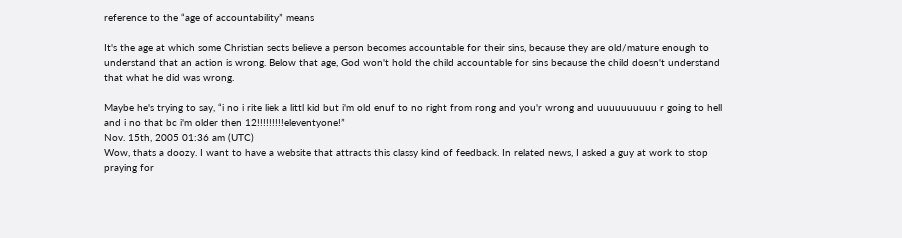reference to the “age of accountability” means

It's the age at which some Christian sects believe a person becomes accountable for their sins, because they are old/mature enough to understand that an action is wrong. Below that age, God won't hold the child accountable for sins because the child doesn't understand that what he did was wrong.

Maybe he's trying to say, “i no i rite liek a littl kid but i'm old enuf to no right from rong and you'r wrong and uuuuuuuuuu r going to hell and i no that bc i'm older then 12!!!!!!!!!eleventyone!”
Nov. 15th, 2005 01:36 am (UTC)
Wow, thats a doozy. I want to have a website that attracts this classy kind of feedback. In related news, I asked a guy at work to stop praying for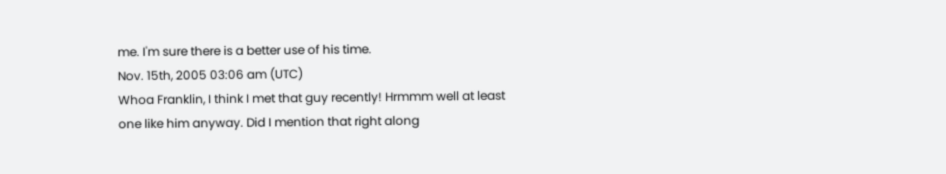me. I'm sure there is a better use of his time.
Nov. 15th, 2005 03:06 am (UTC)
Whoa Franklin, I think I met that guy recently! Hrmmm well at least one like him anyway. Did I mention that right along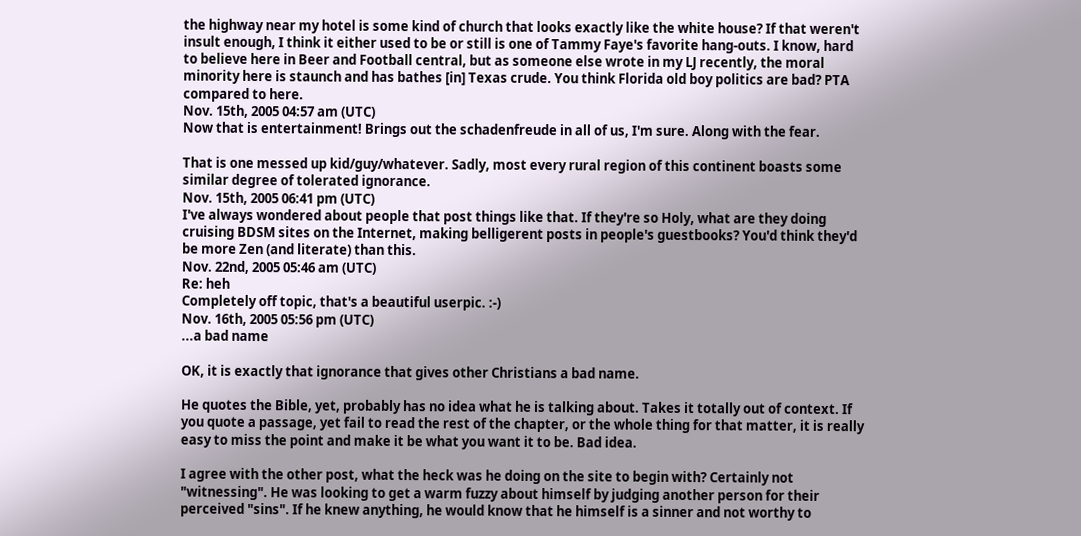the highway near my hotel is some kind of church that looks exactly like the white house? If that weren't insult enough, I think it either used to be or still is one of Tammy Faye's favorite hang-outs. I know, hard to believe here in Beer and Football central, but as someone else wrote in my LJ recently, the moral minority here is staunch and has bathes [in] Texas crude. You think Florida old boy politics are bad? PTA compared to here.
Nov. 15th, 2005 04:57 am (UTC)
Now that is entertainment! Brings out the schadenfreude in all of us, I'm sure. Along with the fear.

That is one messed up kid/guy/whatever. Sadly, most every rural region of this continent boasts some similar degree of tolerated ignorance.
Nov. 15th, 2005 06:41 pm (UTC)
I've always wondered about people that post things like that. If they're so Holy, what are they doing cruising BDSM sites on the Internet, making belligerent posts in people's guestbooks? You'd think they'd be more Zen (and literate) than this.
Nov. 22nd, 2005 05:46 am (UTC)
Re: heh
Completely off topic, that's a beautiful userpic. :-)
Nov. 16th, 2005 05:56 pm (UTC)
...a bad name

OK, it is exactly that ignorance that gives other Christians a bad name.

He quotes the Bible, yet, probably has no idea what he is talking about. Takes it totally out of context. If you quote a passage, yet fail to read the rest of the chapter, or the whole thing for that matter, it is really easy to miss the point and make it be what you want it to be. Bad idea.

I agree with the other post, what the heck was he doing on the site to begin with? Certainly not "witnessing". He was looking to get a warm fuzzy about himself by judging another person for their perceived "sins". If he knew anything, he would know that he himself is a sinner and not worthy to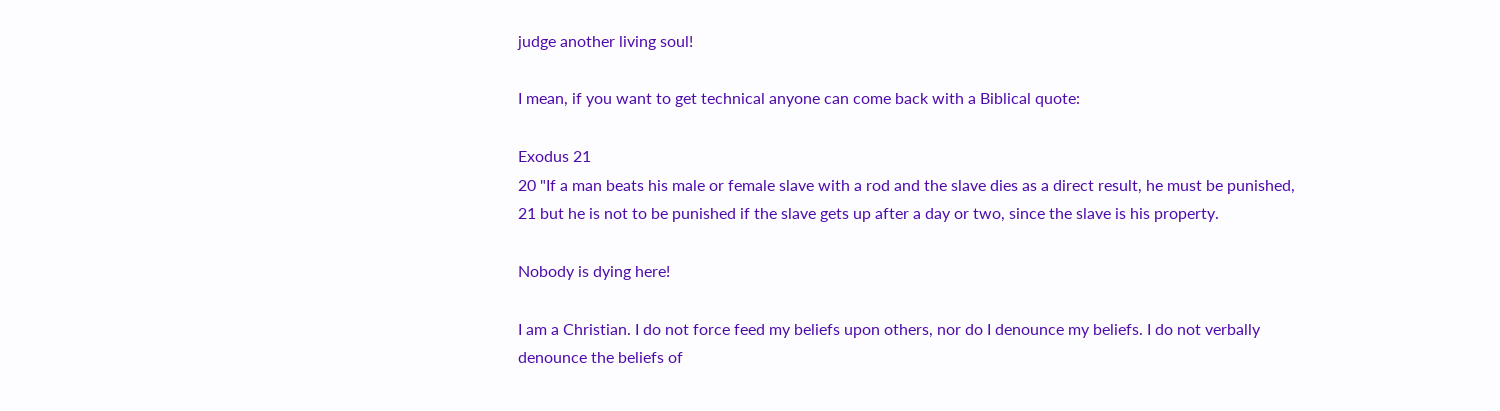judge another living soul!

I mean, if you want to get technical anyone can come back with a Biblical quote:

Exodus 21
20 "If a man beats his male or female slave with a rod and the slave dies as a direct result, he must be punished, 21 but he is not to be punished if the slave gets up after a day or two, since the slave is his property.

Nobody is dying here!

I am a Christian. I do not force feed my beliefs upon others, nor do I denounce my beliefs. I do not verbally denounce the beliefs of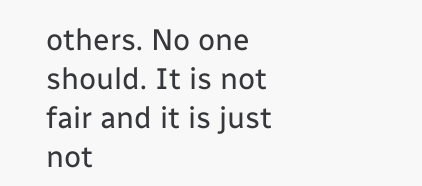others. No one should. It is not fair and it is just not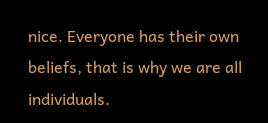nice. Everyone has their own beliefs, that is why we are all individuals.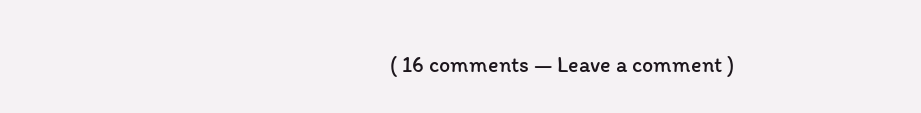( 16 comments — Leave a comment )